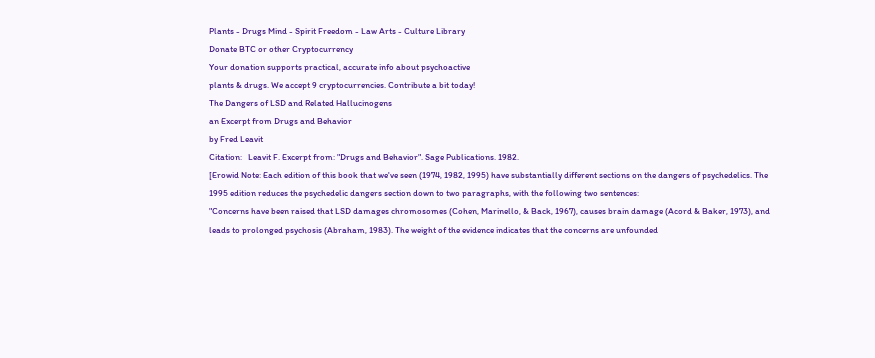Plants - Drugs Mind - Spirit Freedom - Law Arts - Culture Library
Donate BTC or other Cryptocurrency
Your donation supports practical, accurate info about psychoactive
plants & drugs. We accept 9 cryptocurrencies. Contribute a bit today!
The Dangers of LSD and Related Hallucinogens
an Excerpt from Drugs and Behavior
by Fred Leavit
Citation:   Leavit F. Excerpt from: "Drugs and Behavior". Sage Publications. 1982.
[Erowid Note: Each edition of this book that we've seen (1974, 1982, 1995) have substantially different sections on the dangers of psychedelics. The 1995 edition reduces the psychedelic dangers section down to two paragraphs, with the following two sentences:
"Concerns have been raised that LSD damages chromosomes (Cohen, Marinello, & Back, 1967), causes brain damage (Acord & Baker, 1973), and leads to prolonged psychosis (Abraham, 1983). The weight of the evidence indicates that the concerns are unfounded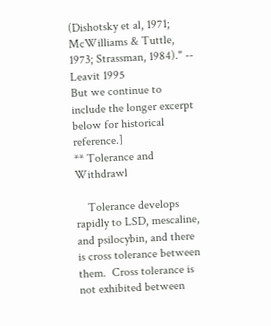(Dishotsky et al, 1971; McWilliams & Tuttle, 1973; Strassman, 1984)." -- Leavit 1995
But we continue to include the longer excerpt below for historical reference.]
** Tolerance and Withdrawl

    Tolerance develops rapidly to LSD, mescaline, and psilocybin, and there
is cross tolerance between them.  Cross tolerance is not exhibited between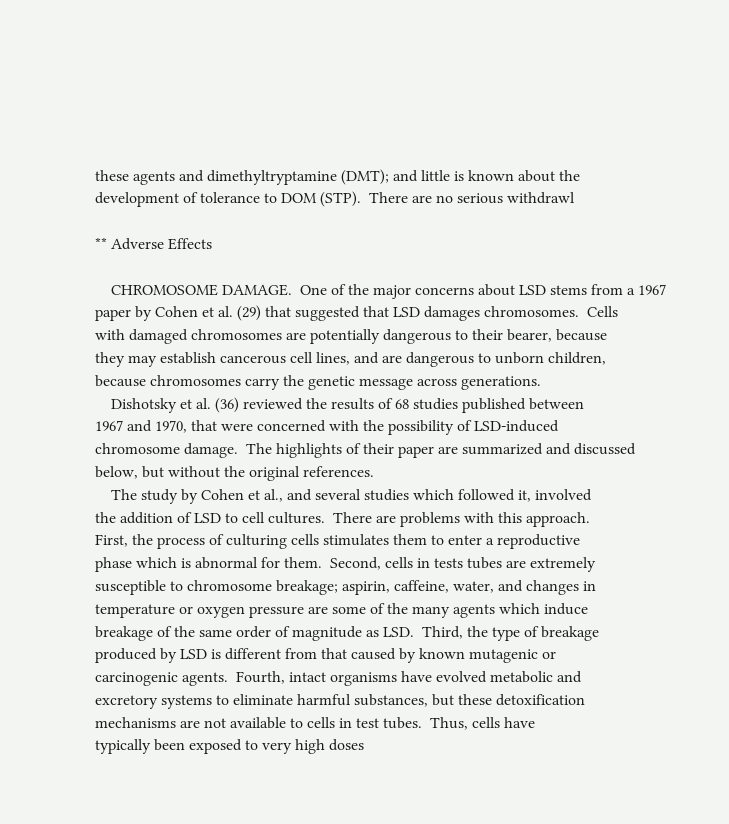these agents and dimethyltryptamine (DMT); and little is known about the
development of tolerance to DOM (STP).  There are no serious withdrawl

** Adverse Effects

    CHROMOSOME DAMAGE.  One of the major concerns about LSD stems from a 1967
paper by Cohen et al. (29) that suggested that LSD damages chromosomes.  Cells
with damaged chromosomes are potentially dangerous to their bearer, because
they may establish cancerous cell lines, and are dangerous to unborn children,
because chromosomes carry the genetic message across generations.
    Dishotsky et al. (36) reviewed the results of 68 studies published between
1967 and 1970, that were concerned with the possibility of LSD-induced
chromosome damage.  The highlights of their paper are summarized and discussed
below, but without the original references.
    The study by Cohen et al., and several studies which followed it, involved
the addition of LSD to cell cultures.  There are problems with this approach.
First, the process of culturing cells stimulates them to enter a reproductive
phase which is abnormal for them.  Second, cells in tests tubes are extremely
susceptible to chromosome breakage; aspirin, caffeine, water, and changes in
temperature or oxygen pressure are some of the many agents which induce
breakage of the same order of magnitude as LSD.  Third, the type of breakage
produced by LSD is different from that caused by known mutagenic or
carcinogenic agents.  Fourth, intact organisms have evolved metabolic and
excretory systems to eliminate harmful substances, but these detoxification
mechanisms are not available to cells in test tubes.  Thus, cells have
typically been exposed to very high doses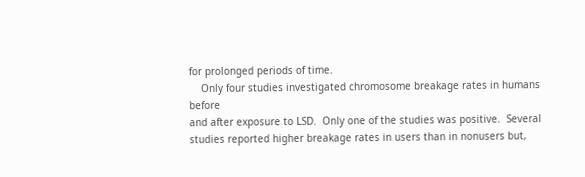for prolonged periods of time.
    Only four studies investigated chromosome breakage rates in humans before
and after exposure to LSD.  Only one of the studies was positive.  Several
studies reported higher breakage rates in users than in nonusers but,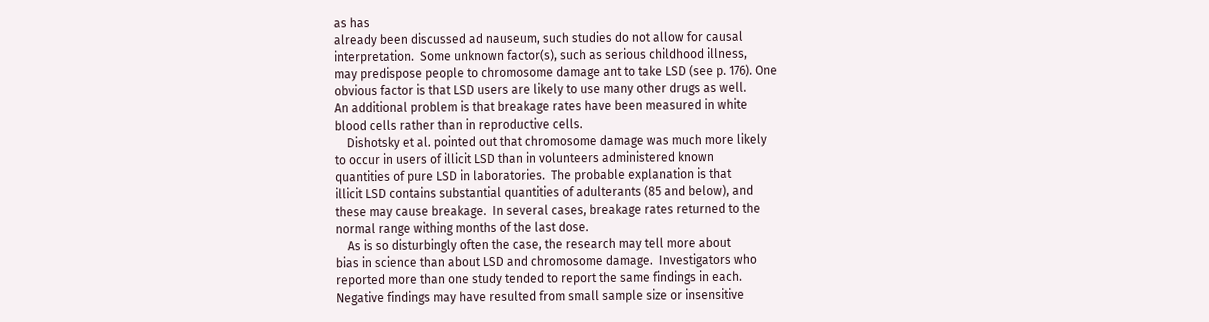as has
already been discussed ad nauseum, such studies do not allow for causal
interpretation.  Some unknown factor(s), such as serious childhood illness,
may predispose people to chromosome damage ant to take LSD (see p. 176). One
obvious factor is that LSD users are likely to use many other drugs as well.
An additional problem is that breakage rates have been measured in white
blood cells rather than in reproductive cells.
    Dishotsky et al. pointed out that chromosome damage was much more likely
to occur in users of illicit LSD than in volunteers administered known
quantities of pure LSD in laboratories.  The probable explanation is that
illicit LSD contains substantial quantities of adulterants (85 and below), and
these may cause breakage.  In several cases, breakage rates returned to the
normal range withing months of the last dose.
    As is so disturbingly often the case, the research may tell more about
bias in science than about LSD and chromosome damage.  Investigators who
reported more than one study tended to report the same findings in each.
Negative findings may have resulted from small sample size or insensitive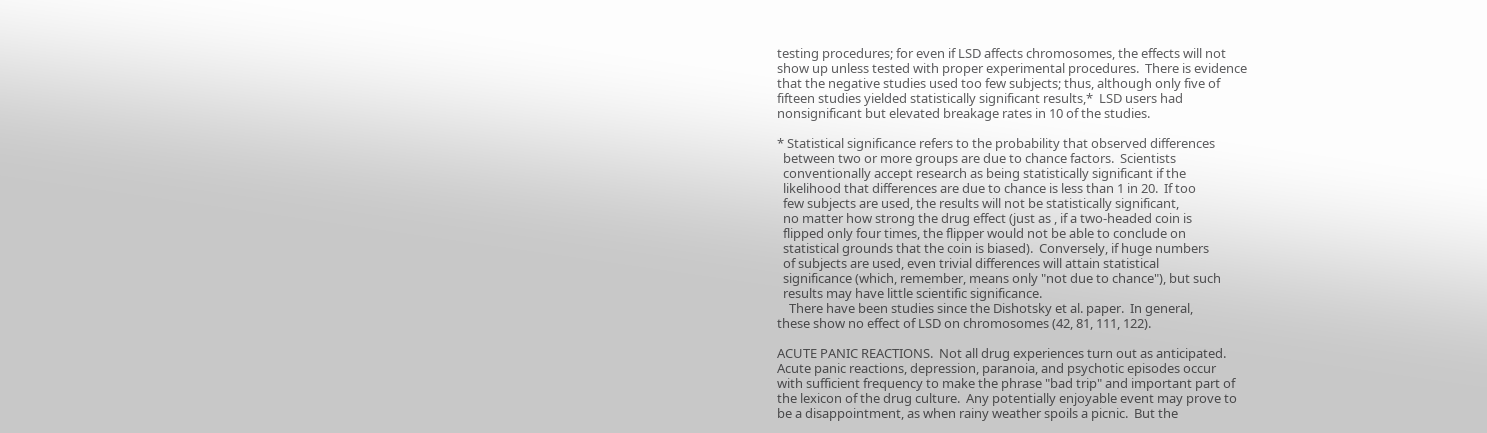testing procedures; for even if LSD affects chromosomes, the effects will not
show up unless tested with proper experimental procedures.  There is evidence
that the negative studies used too few subjects; thus, although only five of
fifteen studies yielded statistically significant results,*  LSD users had
nonsignificant but elevated breakage rates in 10 of the studies.

* Statistical significance refers to the probability that observed differences
  between two or more groups are due to chance factors.  Scientists
  conventionally accept research as being statistically significant if the
  likelihood that differences are due to chance is less than 1 in 20.  If too
  few subjects are used, the results will not be statistically significant,
  no matter how strong the drug effect (just as , if a two-headed coin is
  flipped only four times, the flipper would not be able to conclude on
  statistical grounds that the coin is biased).  Conversely, if huge numbers
  of subjects are used, even trivial differences will attain statistical
  significance (which, remember, means only "not due to chance"), but such
  results may have little scientific significance.
    There have been studies since the Dishotsky et al. paper.  In general,
these show no effect of LSD on chromosomes (42, 81, 111, 122).

ACUTE PANIC REACTIONS.  Not all drug experiences turn out as anticipated.
Acute panic reactions, depression, paranoia, and psychotic episodes occur
with sufficient frequency to make the phrase "bad trip" and important part of
the lexicon of the drug culture.  Any potentially enjoyable event may prove to
be a disappointment, as when rainy weather spoils a picnic.  But the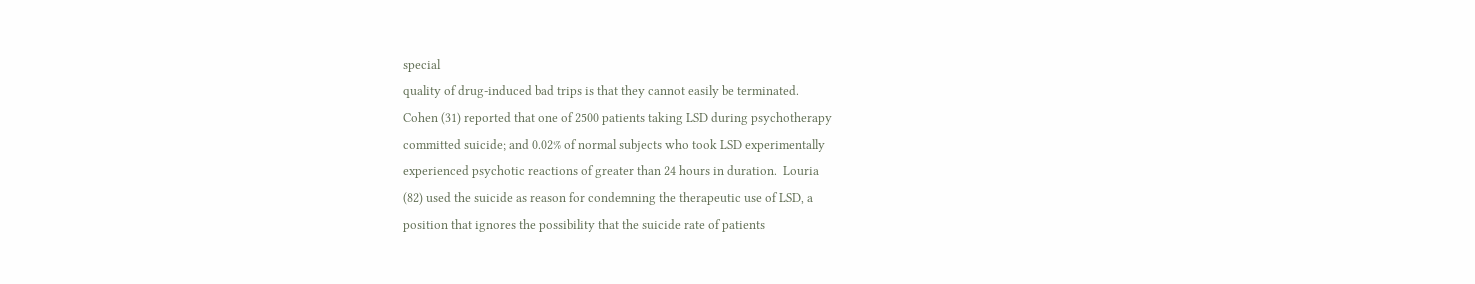special
quality of drug-induced bad trips is that they cannot easily be terminated.
Cohen (31) reported that one of 2500 patients taking LSD during psychotherapy
committed suicide; and 0.02% of normal subjects who took LSD experimentally
experienced psychotic reactions of greater than 24 hours in duration.  Louria
(82) used the suicide as reason for condemning the therapeutic use of LSD, a
position that ignores the possibility that the suicide rate of patients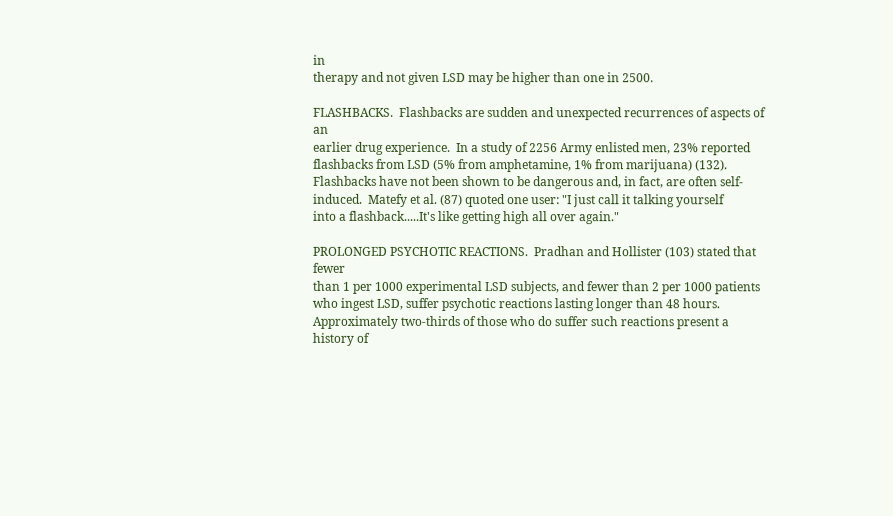in
therapy and not given LSD may be higher than one in 2500.

FLASHBACKS.  Flashbacks are sudden and unexpected recurrences of aspects of an
earlier drug experience.  In a study of 2256 Army enlisted men, 23% reported
flashbacks from LSD (5% from amphetamine, 1% from marijuana) (132).
Flashbacks have not been shown to be dangerous and, in fact, are often self-
induced.  Matefy et al. (87) quoted one user: "I just call it talking yourself
into a flashback.....It's like getting high all over again."

PROLONGED PSYCHOTIC REACTIONS.  Pradhan and Hollister (103) stated that fewer
than 1 per 1000 experimental LSD subjects, and fewer than 2 per 1000 patients
who ingest LSD, suffer psychotic reactions lasting longer than 48 hours.
Approximately two-thirds of those who do suffer such reactions present a
history of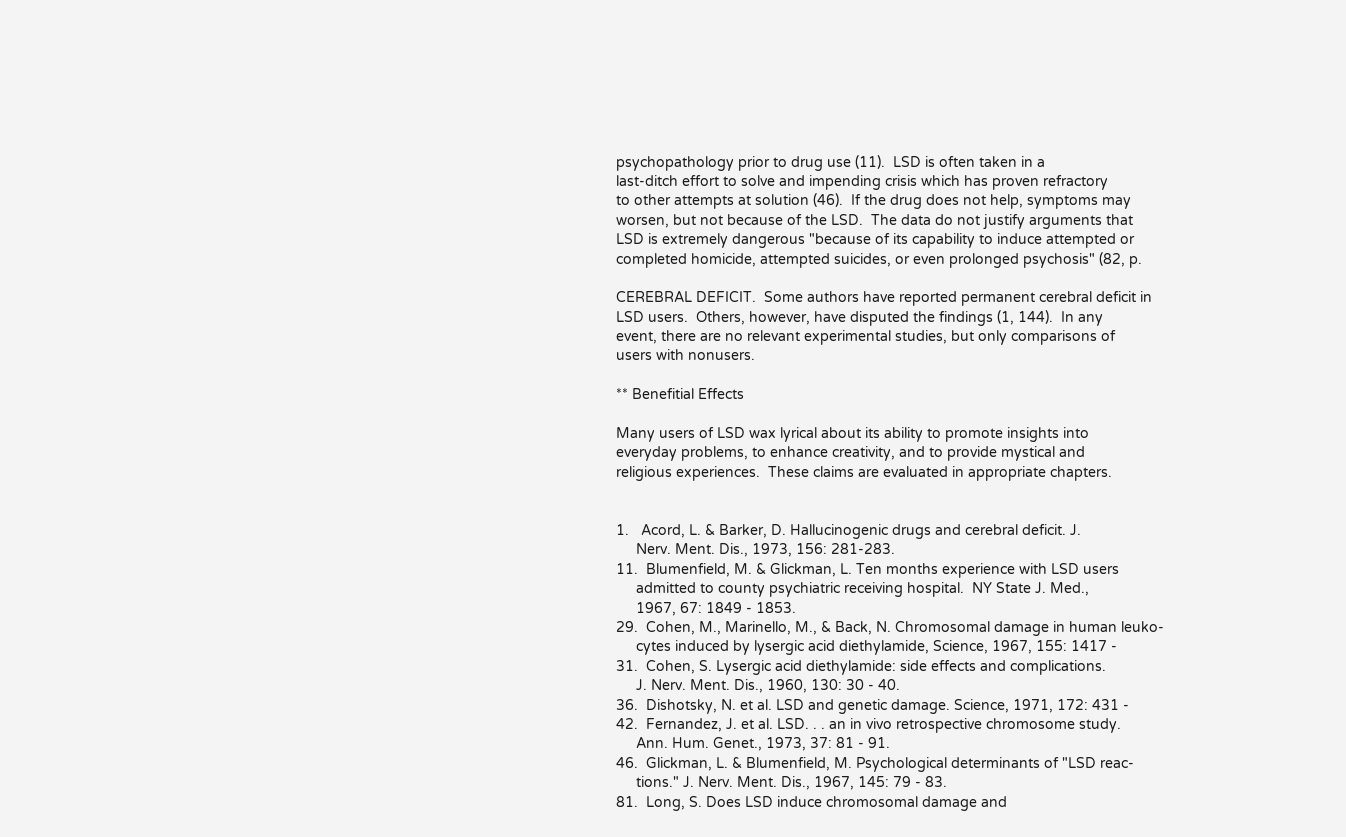psychopathology prior to drug use (11).  LSD is often taken in a
last-ditch effort to solve and impending crisis which has proven refractory
to other attempts at solution (46).  If the drug does not help, symptoms may
worsen, but not because of the LSD.  The data do not justify arguments that
LSD is extremely dangerous "because of its capability to induce attempted or
completed homicide, attempted suicides, or even prolonged psychosis" (82, p.

CEREBRAL DEFICIT.  Some authors have reported permanent cerebral deficit in
LSD users.  Others, however, have disputed the findings (1, 144).  In any
event, there are no relevant experimental studies, but only comparisons of
users with nonusers.

** Benefitial Effects

Many users of LSD wax lyrical about its ability to promote insights into
everyday problems, to enhance creativity, and to provide mystical and
religious experiences.  These claims are evaluated in appropriate chapters.


1.   Acord, L. & Barker, D. Hallucinogenic drugs and cerebral deficit. J.
     Nerv. Ment. Dis., 1973, 156: 281-283.
11.  Blumenfield, M. & Glickman, L. Ten months experience with LSD users
     admitted to county psychiatric receiving hospital.  NY State J. Med.,
     1967, 67: 1849 - 1853.
29.  Cohen, M., Marinello, M., & Back, N. Chromosomal damage in human leuko-
     cytes induced by lysergic acid diethylamide, Science, 1967, 155: 1417 -
31.  Cohen, S. Lysergic acid diethylamide: side effects and complications.
     J. Nerv. Ment. Dis., 1960, 130: 30 - 40.
36.  Dishotsky, N. et al. LSD and genetic damage. Science, 1971, 172: 431 -
42.  Fernandez, J. et al. LSD. . . an in vivo retrospective chromosome study.
     Ann. Hum. Genet., 1973, 37: 81 - 91.
46.  Glickman, L. & Blumenfield, M. Psychological determinants of "LSD reac-
     tions." J. Nerv. Ment. Dis., 1967, 145: 79 - 83.
81.  Long, S. Does LSD induce chromosomal damage and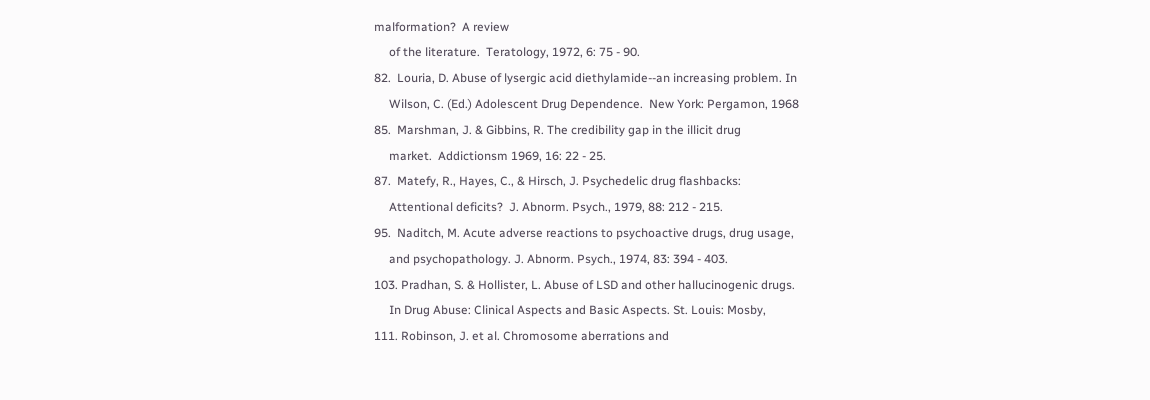malformation?  A review
     of the literature.  Teratology, 1972, 6: 75 - 90.
82.  Louria, D. Abuse of lysergic acid diethylamide--an increasing problem. In
     Wilson, C. (Ed.) Adolescent Drug Dependence.  New York: Pergamon, 1968
85.  Marshman, J. & Gibbins, R. The credibility gap in the illicit drug
     market.  Addictionsm 1969, 16: 22 - 25.
87.  Matefy, R., Hayes, C., & Hirsch, J. Psychedelic drug flashbacks:
     Attentional deficits?  J. Abnorm. Psych., 1979, 88: 212 - 215.
95.  Naditch, M. Acute adverse reactions to psychoactive drugs, drug usage,
     and psychopathology. J. Abnorm. Psych., 1974, 83: 394 - 403.
103. Pradhan, S. & Hollister, L. Abuse of LSD and other hallucinogenic drugs.
     In Drug Abuse: Clinical Aspects and Basic Aspects. St. Louis: Mosby,
111. Robinson, J. et al. Chromosome aberrations and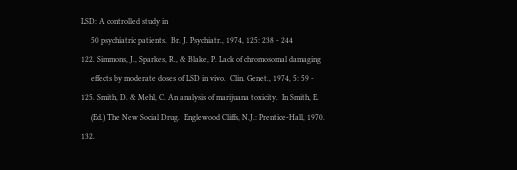LSD: A controlled study in
     50 psychiatric patients.  Br. J. Psychiatr., 1974, 125: 238 - 244
122. Simmons, J., Sparkes, R., & Blake, P. Lack of chromosomal damaging
     effects by moderate doses of LSD in vivo.  Clin. Genet., 1974, 5: 59 -
125. Smith, D. & Mehl, C. An analysis of marijuana toxicity.  In Smith, E.
     (Ed.) The New Social Drug.  Englewood Cliffs, N.J.: Prentice-Hall, 1970.
132.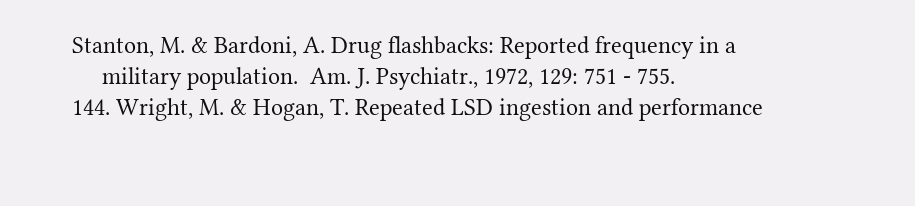Stanton, M. & Bardoni, A. Drug flashbacks: Reported frequency in a
     military population.  Am. J. Psychiatr., 1972, 129: 751 - 755.
144. Wright, M. & Hogan, T. Repeated LSD ingestion and performance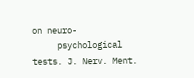on neuro-
     psychological tests. J. Nerv. Ment.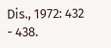Dis., 1972: 432 - 438.